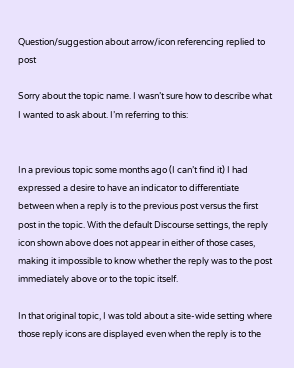Question/suggestion about arrow/icon referencing replied to post

Sorry about the topic name. I wasn’t sure how to describe what I wanted to ask about. I’m referring to this:


In a previous topic some months ago (I can’t find it) I had expressed a desire to have an indicator to differentiate between when a reply is to the previous post versus the first post in the topic. With the default Discourse settings, the reply icon shown above does not appear in either of those cases, making it impossible to know whether the reply was to the post immediately above or to the topic itself.

In that original topic, I was told about a site-wide setting where those reply icons are displayed even when the reply is to the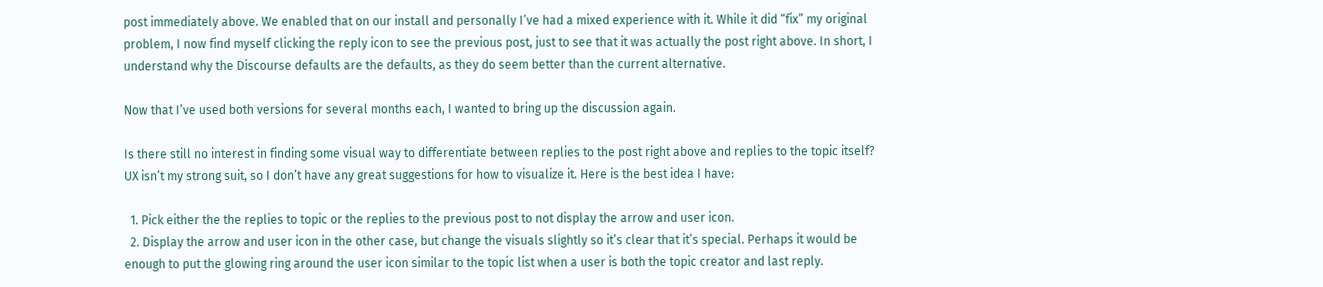post immediately above. We enabled that on our install and personally I’ve had a mixed experience with it. While it did “fix” my original problem, I now find myself clicking the reply icon to see the previous post, just to see that it was actually the post right above. In short, I understand why the Discourse defaults are the defaults, as they do seem better than the current alternative.

Now that I’ve used both versions for several months each, I wanted to bring up the discussion again.

Is there still no interest in finding some visual way to differentiate between replies to the post right above and replies to the topic itself? UX isn’t my strong suit, so I don’t have any great suggestions for how to visualize it. Here is the best idea I have:

  1. Pick either the the replies to topic or the replies to the previous post to not display the arrow and user icon.
  2. Display the arrow and user icon in the other case, but change the visuals slightly so it’s clear that it’s special. Perhaps it would be enough to put the glowing ring around the user icon similar to the topic list when a user is both the topic creator and last reply.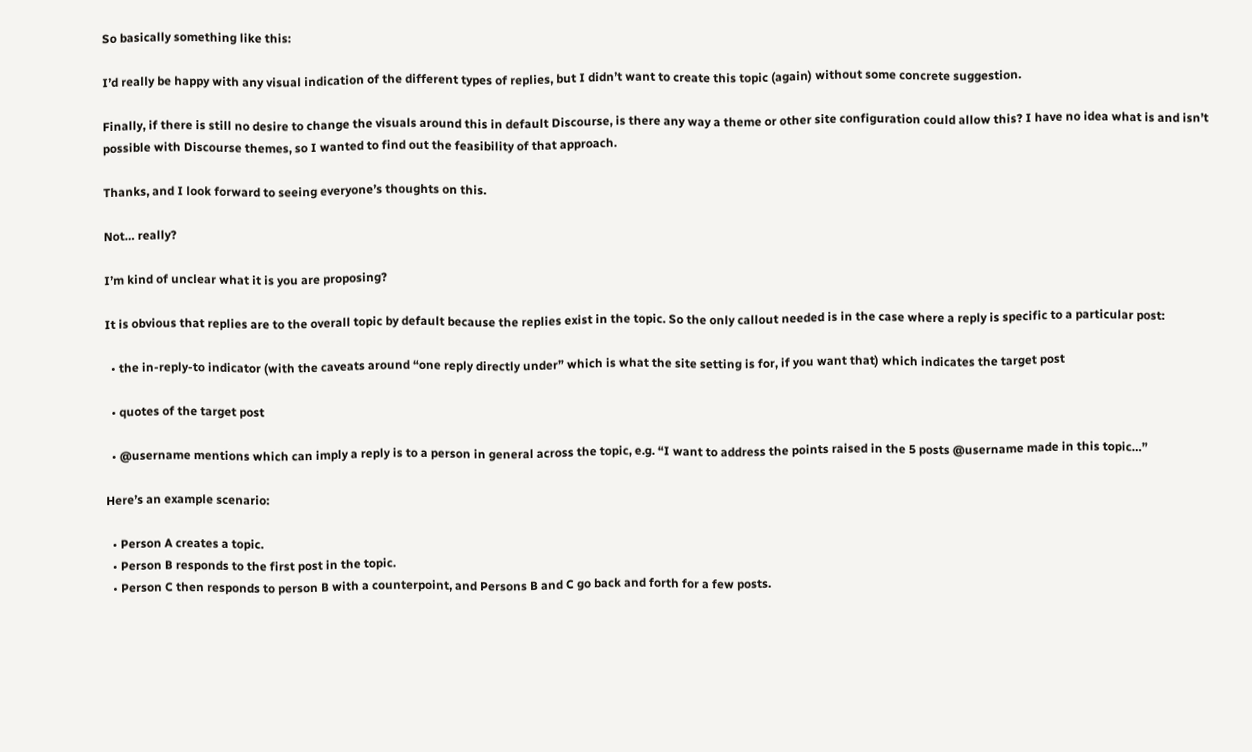So basically something like this:

I’d really be happy with any visual indication of the different types of replies, but I didn’t want to create this topic (again) without some concrete suggestion.

Finally, if there is still no desire to change the visuals around this in default Discourse, is there any way a theme or other site configuration could allow this? I have no idea what is and isn’t possible with Discourse themes, so I wanted to find out the feasibility of that approach.

Thanks, and I look forward to seeing everyone’s thoughts on this.

Not… really?

I’m kind of unclear what it is you are proposing?

It is obvious that replies are to the overall topic by default because the replies exist in the topic. So the only callout needed is in the case where a reply is specific to a particular post:

  • the in-reply-to indicator (with the caveats around “one reply directly under” which is what the site setting is for, if you want that) which indicates the target post

  • quotes of the target post

  • @username mentions which can imply a reply is to a person in general across the topic, e.g. “I want to address the points raised in the 5 posts @username made in this topic…”

Here’s an example scenario:

  • Person A creates a topic.
  • Person B responds to the first post in the topic.
  • Person C then responds to person B with a counterpoint, and Persons B and C go back and forth for a few posts.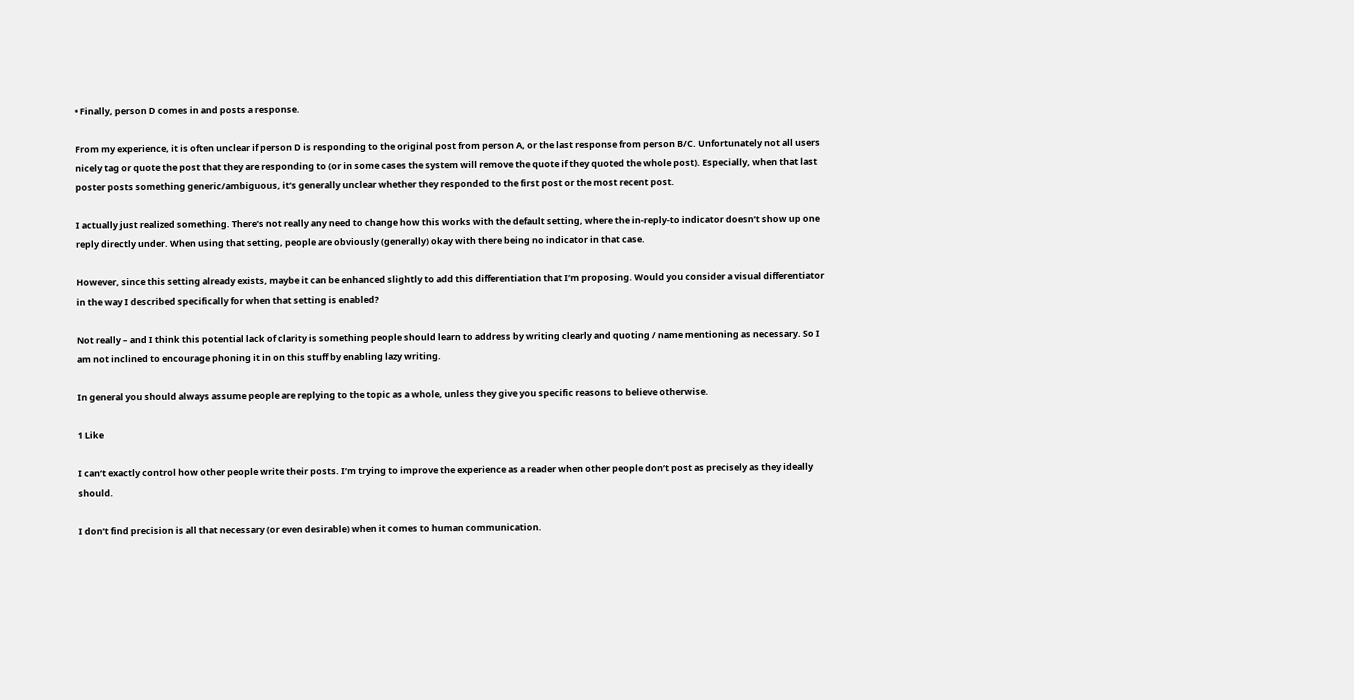• Finally, person D comes in and posts a response.

From my experience, it is often unclear if person D is responding to the original post from person A, or the last response from person B/C. Unfortunately not all users nicely tag or quote the post that they are responding to (or in some cases the system will remove the quote if they quoted the whole post). Especially, when that last poster posts something generic/ambiguous, it’s generally unclear whether they responded to the first post or the most recent post.

I actually just realized something. There’s not really any need to change how this works with the default setting, where the in-reply-to indicator doesn’t show up one reply directly under. When using that setting, people are obviously (generally) okay with there being no indicator in that case.

However, since this setting already exists, maybe it can be enhanced slightly to add this differentiation that I’m proposing. Would you consider a visual differentiator in the way I described specifically for when that setting is enabled?

Not really – and I think this potential lack of clarity is something people should learn to address by writing clearly and quoting / name mentioning as necessary. So I am not inclined to encourage phoning it in on this stuff by enabling lazy writing.

In general you should always assume people are replying to the topic as a whole, unless they give you specific reasons to believe otherwise.

1 Like

I can’t exactly control how other people write their posts. I’m trying to improve the experience as a reader when other people don’t post as precisely as they ideally should.

I don’t find precision is all that necessary (or even desirable) when it comes to human communication.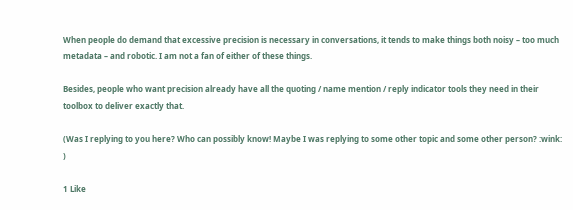When people do demand that excessive precision is necessary in conversations, it tends to make things both noisy – too much metadata – and robotic. I am not a fan of either of these things.

Besides, people who want precision already have all the quoting / name mention / reply indicator tools they need in their toolbox to deliver exactly that.

(Was I replying to you here? Who can possibly know! Maybe I was replying to some other topic and some other person? :wink: )

1 Like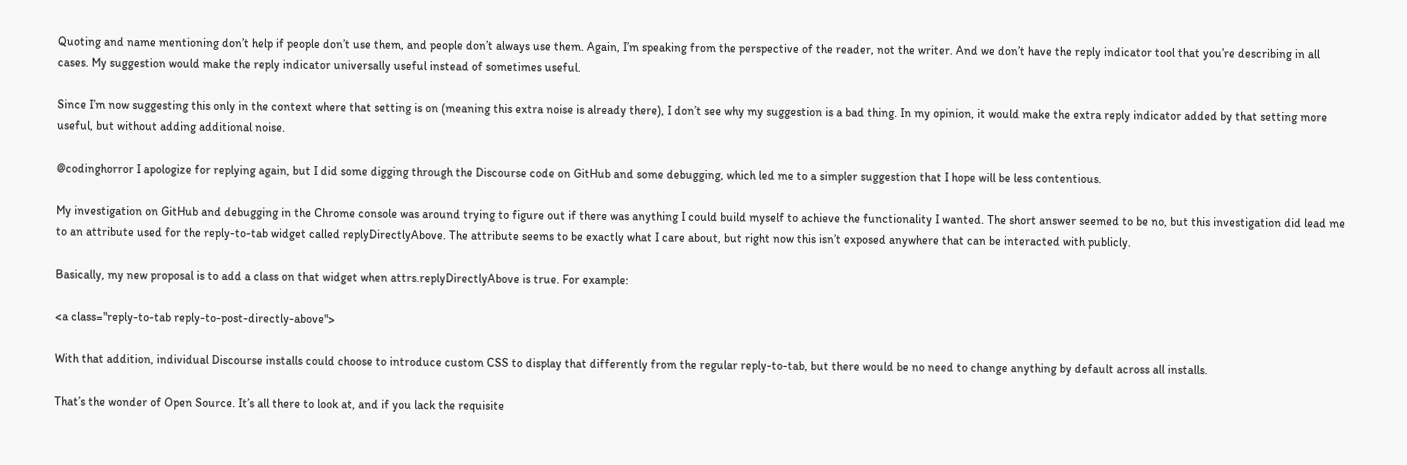Quoting and name mentioning don’t help if people don’t use them, and people don’t always use them. Again, I’m speaking from the perspective of the reader, not the writer. And we don’t have the reply indicator tool that you’re describing in all cases. My suggestion would make the reply indicator universally useful instead of sometimes useful.

Since I’m now suggesting this only in the context where that setting is on (meaning this extra noise is already there), I don’t see why my suggestion is a bad thing. In my opinion, it would make the extra reply indicator added by that setting more useful, but without adding additional noise.

@codinghorror I apologize for replying again, but I did some digging through the Discourse code on GitHub and some debugging, which led me to a simpler suggestion that I hope will be less contentious.

My investigation on GitHub and debugging in the Chrome console was around trying to figure out if there was anything I could build myself to achieve the functionality I wanted. The short answer seemed to be no, but this investigation did lead me to an attribute used for the reply-to-tab widget called replyDirectlyAbove. The attribute seems to be exactly what I care about, but right now this isn’t exposed anywhere that can be interacted with publicly.

Basically, my new proposal is to add a class on that widget when attrs.replyDirectlyAbove is true. For example:

<a class="reply-to-tab reply-to-post-directly-above">

With that addition, individual Discourse installs could choose to introduce custom CSS to display that differently from the regular reply-to-tab, but there would be no need to change anything by default across all installs.

That’s the wonder of Open Source. It’s all there to look at, and if you lack the requisite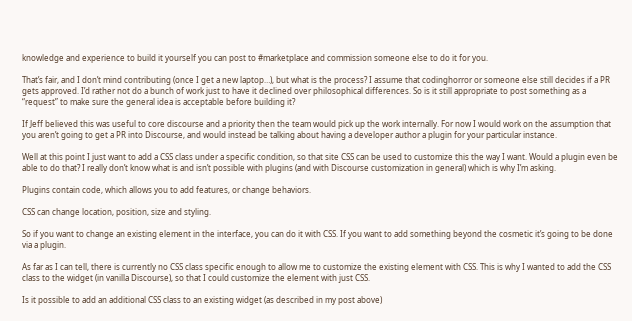knowledge and experience to build it yourself you can post to #marketplace and commission someone else to do it for you.

That’s fair, and I don’t mind contributing (once I get a new laptop…), but what is the process? I assume that codinghorror or someone else still decides if a PR gets approved. I’d rather not do a bunch of work just to have it declined over philosophical differences. So is it still appropriate to post something as a “request” to make sure the general idea is acceptable before building it?

If Jeff believed this was useful to core discourse and a priority then the team would pick up the work internally. For now I would work on the assumption that you aren’t going to get a PR into Discourse, and would instead be talking about having a developer author a plugin for your particular instance.

Well at this point I just want to add a CSS class under a specific condition, so that site CSS can be used to customize this the way I want. Would a plugin even be able to do that? I really don’t know what is and isn’t possible with plugins (and with Discourse customization in general) which is why I’m asking.

Plugins contain code, which allows you to add features, or change behaviors.

CSS can change location, position, size and styling.

So if you want to change an existing element in the interface, you can do it with CSS. If you want to add something beyond the cosmetic it’s going to be done via a plugin.

As far as I can tell, there is currently no CSS class specific enough to allow me to customize the existing element with CSS. This is why I wanted to add the CSS class to the widget (in vanilla Discourse), so that I could customize the element with just CSS.

Is it possible to add an additional CSS class to an existing widget (as described in my post above)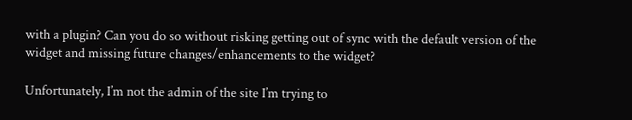with a plugin? Can you do so without risking getting out of sync with the default version of the widget and missing future changes/enhancements to the widget?

Unfortunately, I’m not the admin of the site I’m trying to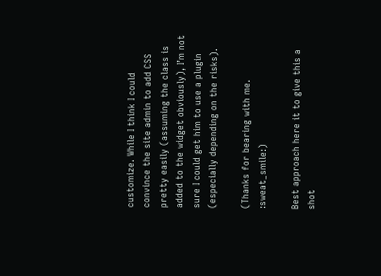customize. While I think I could convince the site admin to add CSS pretty easily (assuming the class is added to the widget obviously), I’m not sure I could get him to use a plugin (especially depending on the risks).

(Thanks for bearing with me. :sweat_smile:)

Best approach here it to give this a shot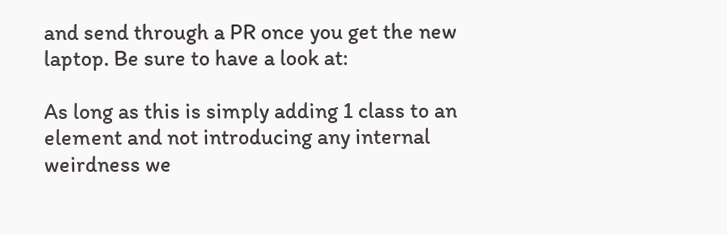and send through a PR once you get the new laptop. Be sure to have a look at:

As long as this is simply adding 1 class to an element and not introducing any internal weirdness we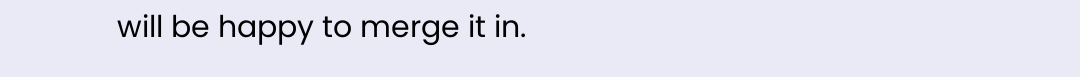will be happy to merge it in.